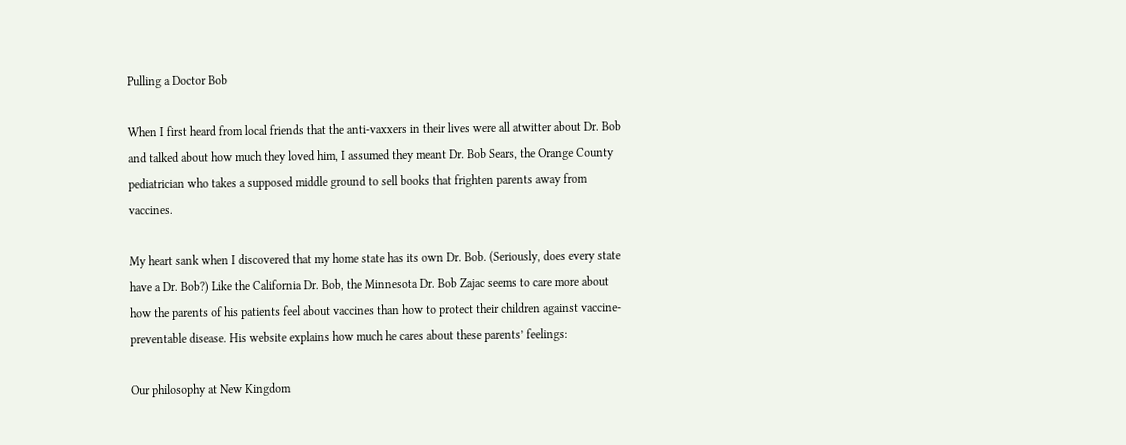Pulling a Doctor Bob

When I first heard from local friends that the anti-vaxxers in their lives were all atwitter about Dr. Bob and talked about how much they loved him, I assumed they meant Dr. Bob Sears, the Orange County pediatrician who takes a supposed middle ground to sell books that frighten parents away from vaccines.

My heart sank when I discovered that my home state has its own Dr. Bob. (Seriously, does every state have a Dr. Bob?) Like the California Dr. Bob, the Minnesota Dr. Bob Zajac seems to care more about how the parents of his patients feel about vaccines than how to protect their children against vaccine-preventable disease. His website explains how much he cares about these parents’ feelings:

Our philosophy at New Kingdom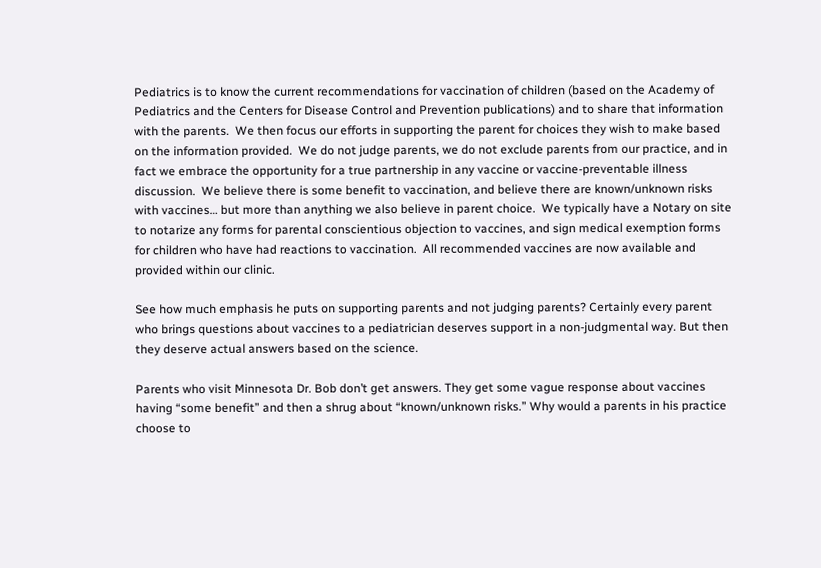Pediatrics is to know the current recommendations for vaccination of children (based on the Academy of Pediatrics and the Centers for Disease Control and Prevention publications) and to share that information with the parents.  We then focus our efforts in supporting the parent for choices they wish to make based on the information provided.  We do not judge parents, we do not exclude parents from our practice, and in fact we embrace the opportunity for a true partnership in any vaccine or vaccine-preventable illness discussion.  We believe there is some benefit to vaccination, and believe there are known/unknown risks with vaccines… but more than anything we also believe in parent choice.  We typically have a Notary on site to notarize any forms for parental conscientious objection to vaccines, and sign medical exemption forms for children who have had reactions to vaccination.  All recommended vaccines are now available and provided within our clinic.

See how much emphasis he puts on supporting parents and not judging parents? Certainly every parent who brings questions about vaccines to a pediatrician deserves support in a non-judgmental way. But then they deserve actual answers based on the science.

Parents who visit Minnesota Dr. Bob don’t get answers. They get some vague response about vaccines having “some benefit” and then a shrug about “known/unknown risks.” Why would a parents in his practice choose to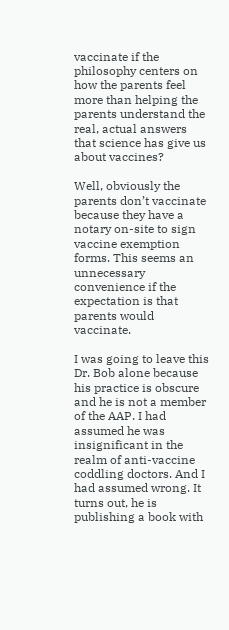vaccinate if the philosophy centers on how the parents feel more than helping the parents understand the real, actual answers that science has give us about vaccines?

Well, obviously the parents don’t vaccinate because they have a notary on-site to sign vaccine exemption forms. This seems an unnecessary convenience if the expectation is that parents would vaccinate.

I was going to leave this Dr. Bob alone because his practice is obscure and he is not a member of the AAP. I had assumed he was insignificant in the realm of anti-vaccine coddling doctors. And I had assumed wrong. It turns out, he is publishing a book with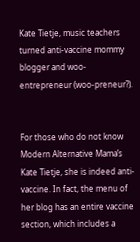Kate Tietje, music teachers turned anti-vaccine mommy blogger and woo-entrepreneur (woo-preneur?).


For those who do not know Modern Alternative Mama’s Kate Tietje, she is indeed anti-vaccine. In fact, the menu of her blog has an entire vaccine section, which includes a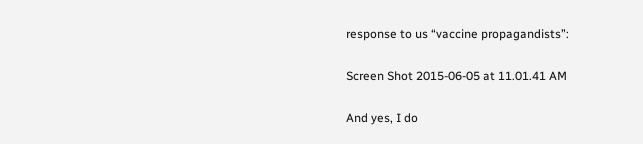response to us “vaccine propagandists”:

Screen Shot 2015-06-05 at 11.01.41 AM

And yes, I do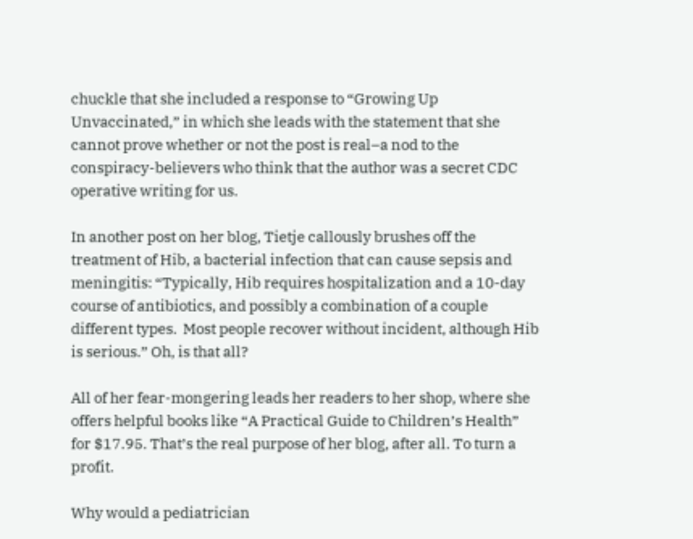chuckle that she included a response to “Growing Up Unvaccinated,” in which she leads with the statement that she cannot prove whether or not the post is real–a nod to the conspiracy-believers who think that the author was a secret CDC operative writing for us.

In another post on her blog, Tietje callously brushes off the treatment of Hib, a bacterial infection that can cause sepsis and meningitis: “Typically, Hib requires hospitalization and a 10-day course of antibiotics, and possibly a combination of a couple different types.  Most people recover without incident, although Hib is serious.” Oh, is that all?

All of her fear-mongering leads her readers to her shop, where she offers helpful books like “A Practical Guide to Children’s Health” for $17.95. That’s the real purpose of her blog, after all. To turn a profit.

Why would a pediatrician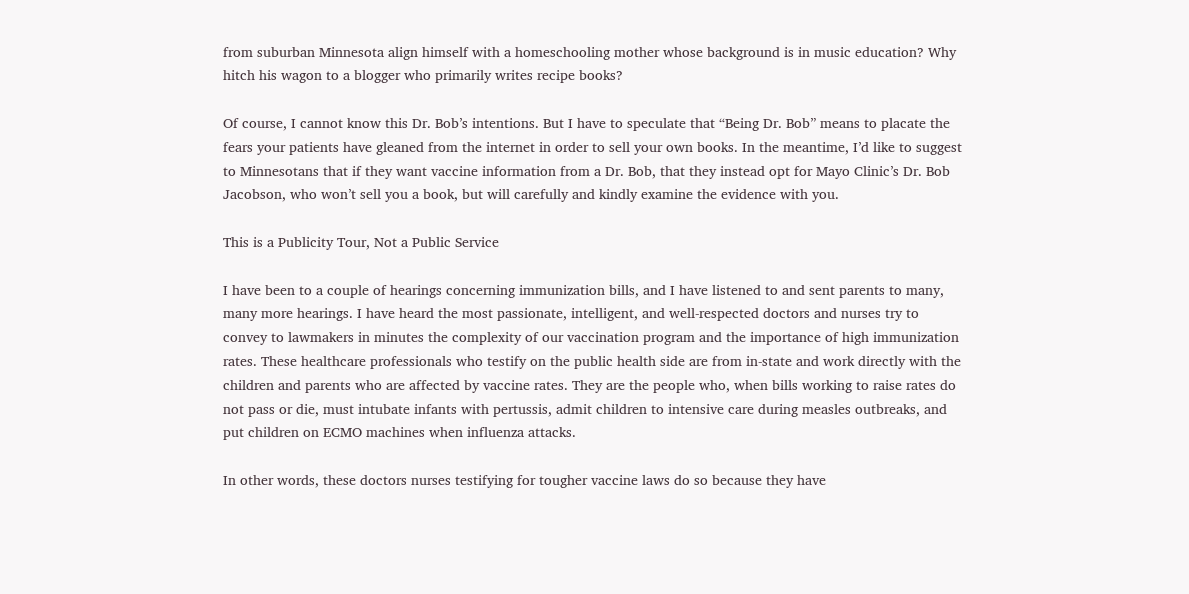from suburban Minnesota align himself with a homeschooling mother whose background is in music education? Why hitch his wagon to a blogger who primarily writes recipe books?

Of course, I cannot know this Dr. Bob’s intentions. But I have to speculate that “Being Dr. Bob” means to placate the fears your patients have gleaned from the internet in order to sell your own books. In the meantime, I’d like to suggest to Minnesotans that if they want vaccine information from a Dr. Bob, that they instead opt for Mayo Clinic’s Dr. Bob Jacobson, who won’t sell you a book, but will carefully and kindly examine the evidence with you.

This is a Publicity Tour, Not a Public Service

I have been to a couple of hearings concerning immunization bills, and I have listened to and sent parents to many, many more hearings. I have heard the most passionate, intelligent, and well-respected doctors and nurses try to convey to lawmakers in minutes the complexity of our vaccination program and the importance of high immunization rates. These healthcare professionals who testify on the public health side are from in-state and work directly with the children and parents who are affected by vaccine rates. They are the people who, when bills working to raise rates do not pass or die, must intubate infants with pertussis, admit children to intensive care during measles outbreaks, and put children on ECMO machines when influenza attacks.

In other words, these doctors nurses testifying for tougher vaccine laws do so because they have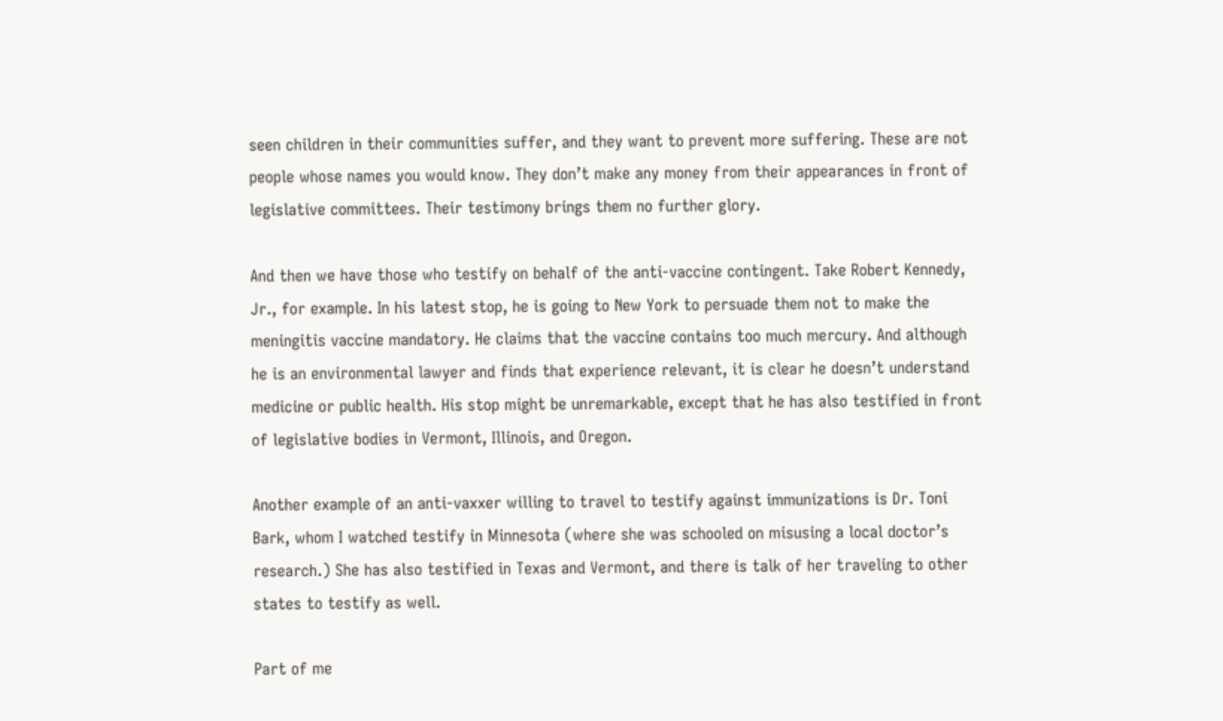seen children in their communities suffer, and they want to prevent more suffering. These are not people whose names you would know. They don’t make any money from their appearances in front of legislative committees. Their testimony brings them no further glory.

And then we have those who testify on behalf of the anti-vaccine contingent. Take Robert Kennedy, Jr., for example. In his latest stop, he is going to New York to persuade them not to make the meningitis vaccine mandatory. He claims that the vaccine contains too much mercury. And although he is an environmental lawyer and finds that experience relevant, it is clear he doesn’t understand medicine or public health. His stop might be unremarkable, except that he has also testified in front of legislative bodies in Vermont, Illinois, and Oregon.

Another example of an anti-vaxxer willing to travel to testify against immunizations is Dr. Toni Bark, whom I watched testify in Minnesota (where she was schooled on misusing a local doctor’s research.) She has also testified in Texas and Vermont, and there is talk of her traveling to other states to testify as well.

Part of me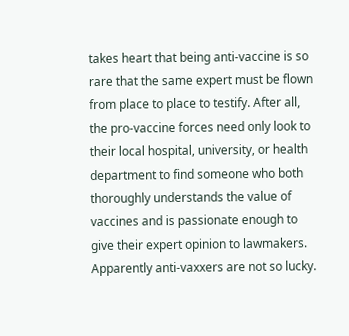takes heart that being anti-vaccine is so rare that the same expert must be flown from place to place to testify. After all, the pro-vaccine forces need only look to their local hospital, university, or health department to find someone who both thoroughly understands the value of vaccines and is passionate enough to give their expert opinion to lawmakers. Apparently anti-vaxxers are not so lucky.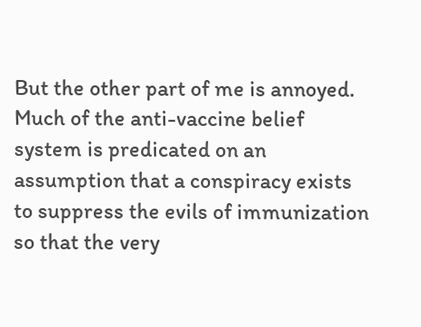But the other part of me is annoyed. Much of the anti-vaccine belief system is predicated on an assumption that a conspiracy exists to suppress the evils of immunization so that the very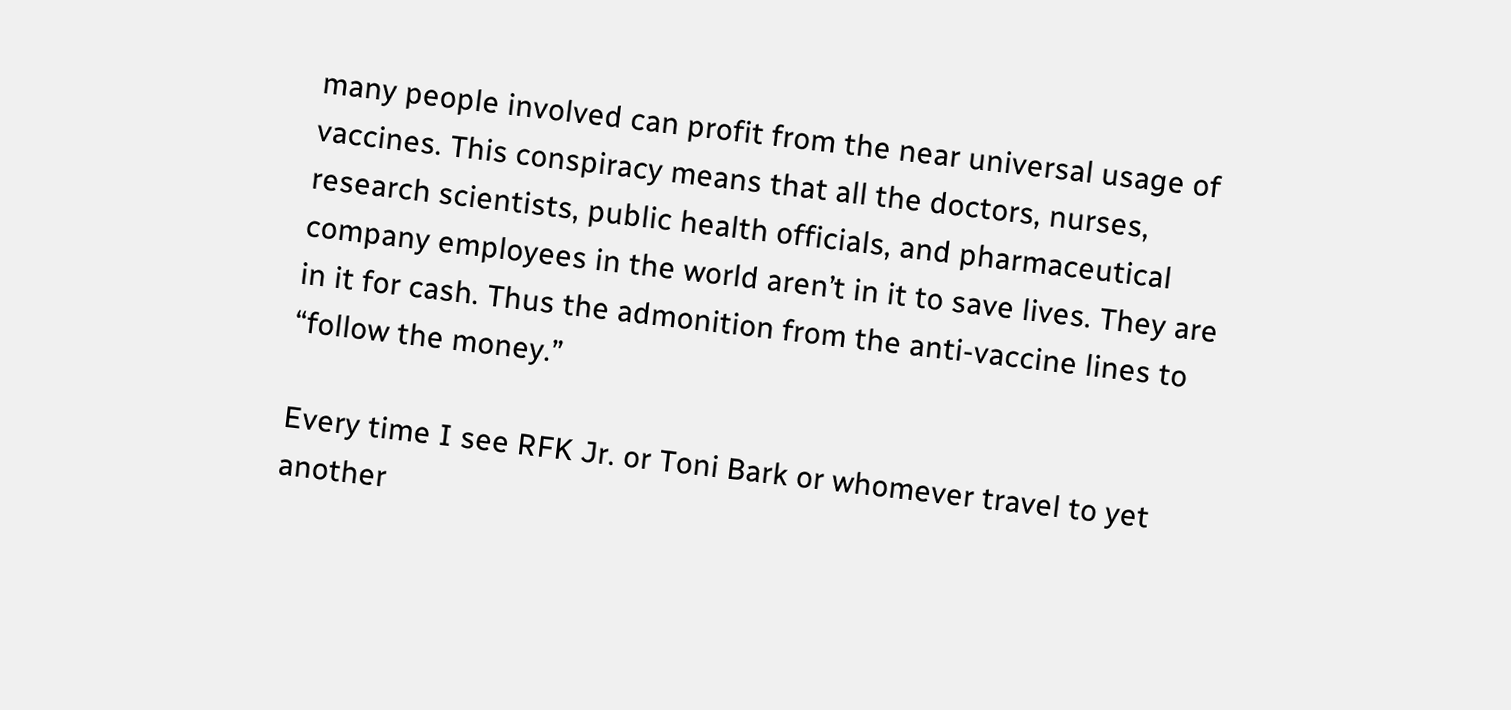many people involved can profit from the near universal usage of vaccines. This conspiracy means that all the doctors, nurses, research scientists, public health officials, and pharmaceutical company employees in the world aren’t in it to save lives. They are in it for cash. Thus the admonition from the anti-vaccine lines to “follow the money.”

Every time I see RFK Jr. or Toni Bark or whomever travel to yet another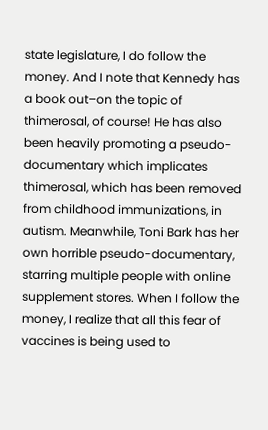state legislature, I do follow the money. And I note that Kennedy has a book out–on the topic of thimerosal, of course! He has also been heavily promoting a pseudo-documentary which implicates thimerosal, which has been removed from childhood immunizations, in autism. Meanwhile, Toni Bark has her own horrible pseudo-documentary, starring multiple people with online supplement stores. When I follow the money, I realize that all this fear of vaccines is being used to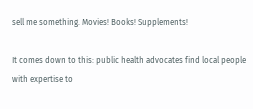sell me something. Movies! Books! Supplements!

It comes down to this: public health advocates find local people with expertise to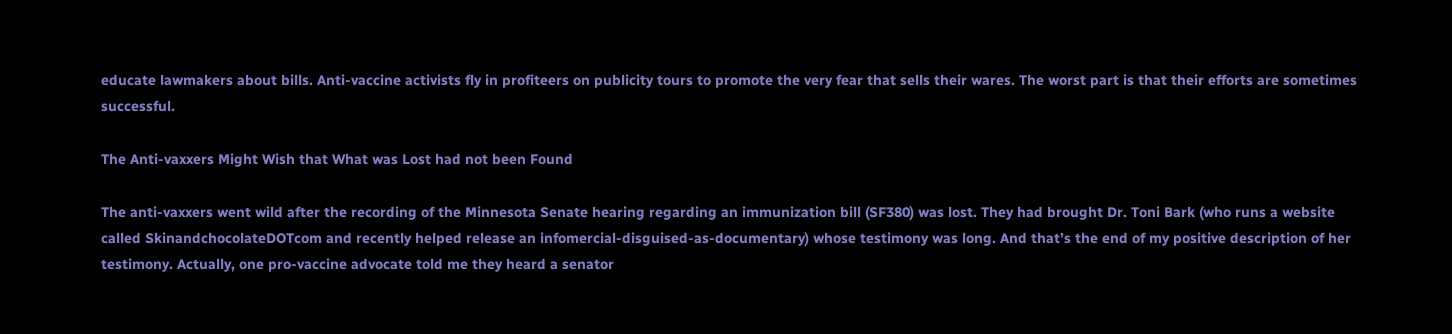educate lawmakers about bills. Anti-vaccine activists fly in profiteers on publicity tours to promote the very fear that sells their wares. The worst part is that their efforts are sometimes successful.

The Anti-vaxxers Might Wish that What was Lost had not been Found

The anti-vaxxers went wild after the recording of the Minnesota Senate hearing regarding an immunization bill (SF380) was lost. They had brought Dr. Toni Bark (who runs a website called SkinandchocolateDOTcom and recently helped release an infomercial-disguised-as-documentary) whose testimony was long. And that’s the end of my positive description of her testimony. Actually, one pro-vaccine advocate told me they heard a senator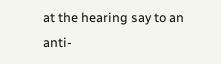at the hearing say to an anti-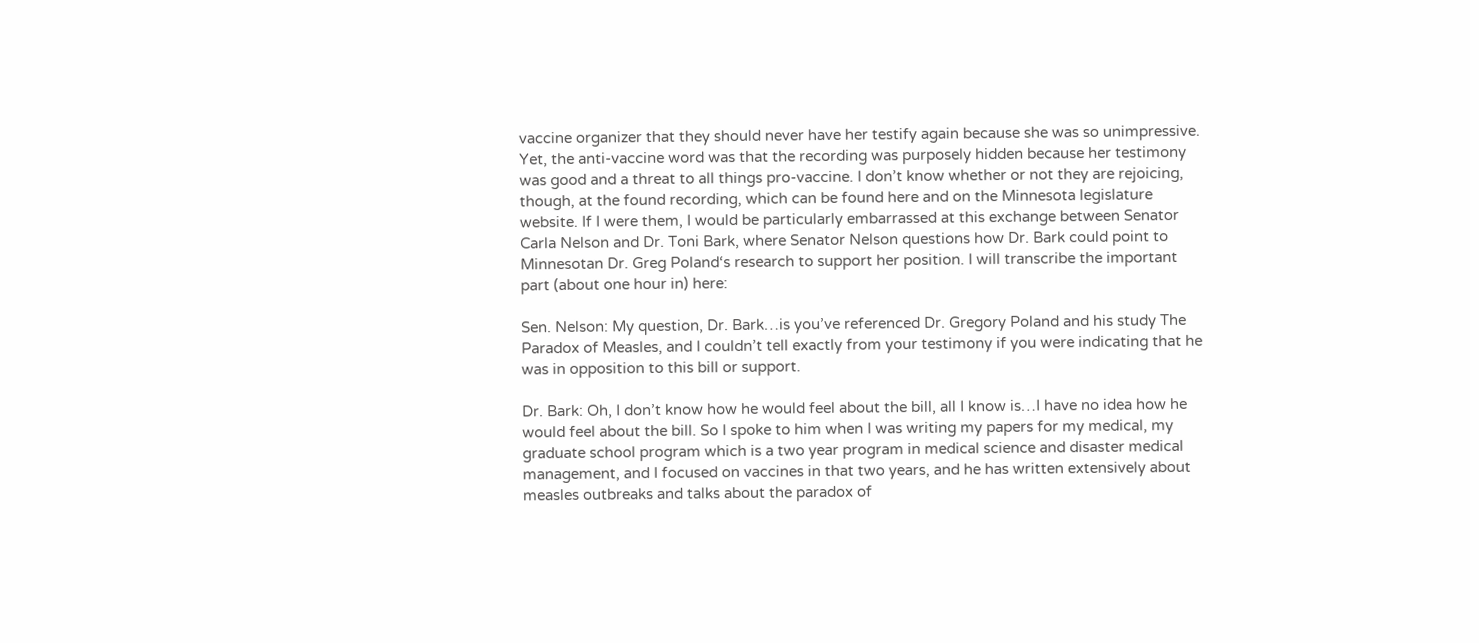vaccine organizer that they should never have her testify again because she was so unimpressive. Yet, the anti-vaccine word was that the recording was purposely hidden because her testimony was good and a threat to all things pro-vaccine. I don’t know whether or not they are rejoicing, though, at the found recording, which can be found here and on the Minnesota legislature website. If I were them, I would be particularly embarrassed at this exchange between Senator Carla Nelson and Dr. Toni Bark, where Senator Nelson questions how Dr. Bark could point to Minnesotan Dr. Greg Poland‘s research to support her position. I will transcribe the important part (about one hour in) here:

Sen. Nelson: My question, Dr. Bark…is you’ve referenced Dr. Gregory Poland and his study The Paradox of Measles, and I couldn’t tell exactly from your testimony if you were indicating that he was in opposition to this bill or support.

Dr. Bark: Oh, I don’t know how he would feel about the bill, all I know is…I have no idea how he would feel about the bill. So I spoke to him when I was writing my papers for my medical, my graduate school program which is a two year program in medical science and disaster medical management, and I focused on vaccines in that two years, and he has written extensively about measles outbreaks and talks about the paradox of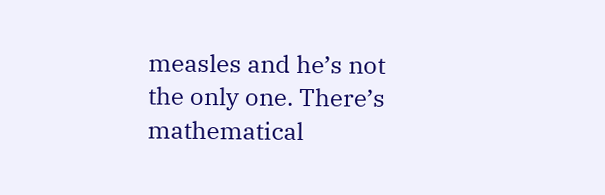measles and he’s not the only one. There’s mathematical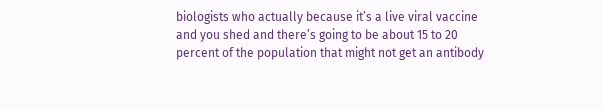biologists who actually because it’s a live viral vaccine and you shed and there’s going to be about 15 to 20 percent of the population that might not get an antibody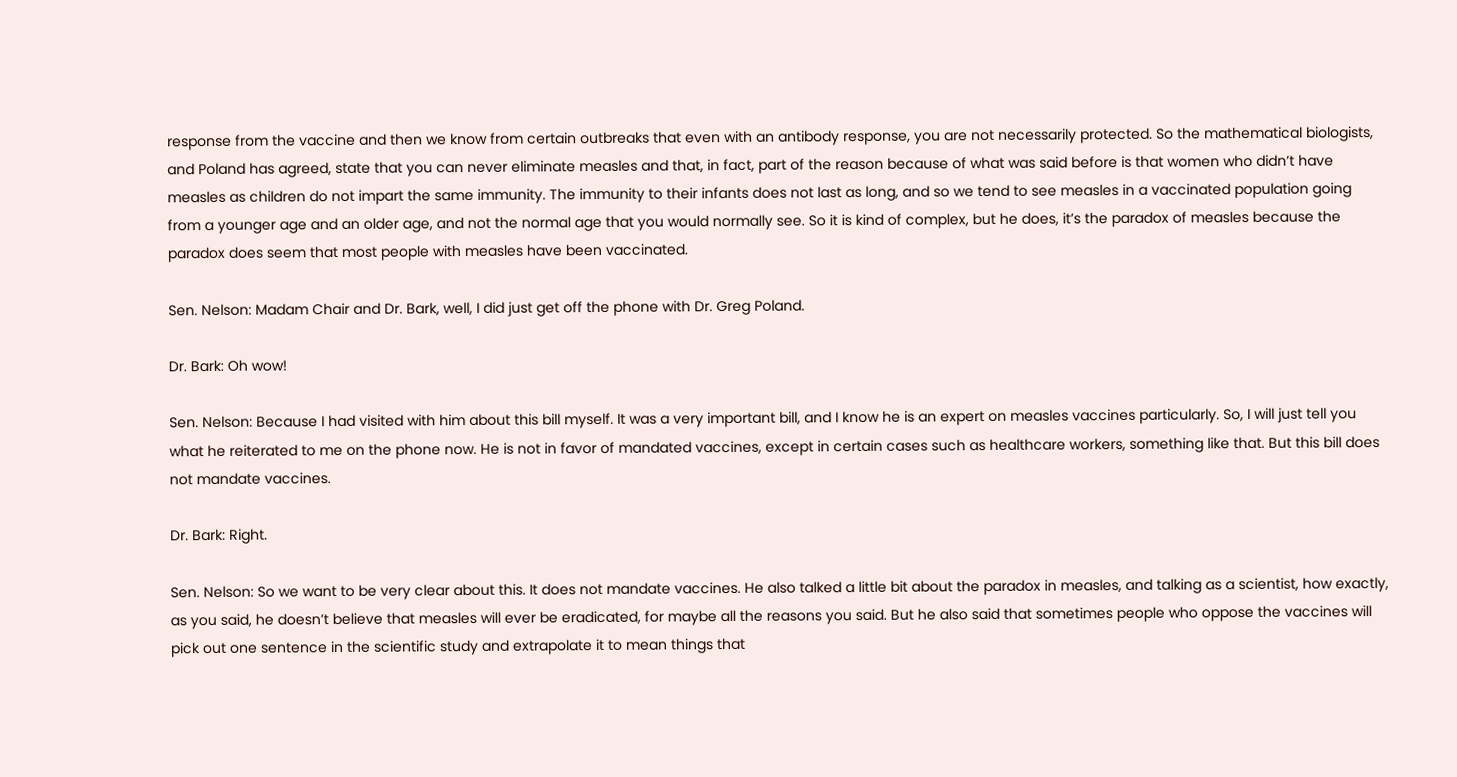response from the vaccine and then we know from certain outbreaks that even with an antibody response, you are not necessarily protected. So the mathematical biologists, and Poland has agreed, state that you can never eliminate measles and that, in fact, part of the reason because of what was said before is that women who didn’t have measles as children do not impart the same immunity. The immunity to their infants does not last as long, and so we tend to see measles in a vaccinated population going from a younger age and an older age, and not the normal age that you would normally see. So it is kind of complex, but he does, it’s the paradox of measles because the paradox does seem that most people with measles have been vaccinated.

Sen. Nelson: Madam Chair and Dr. Bark, well, I did just get off the phone with Dr. Greg Poland.

Dr. Bark: Oh wow!

Sen. Nelson: Because I had visited with him about this bill myself. It was a very important bill, and I know he is an expert on measles vaccines particularly. So, I will just tell you what he reiterated to me on the phone now. He is not in favor of mandated vaccines, except in certain cases such as healthcare workers, something like that. But this bill does not mandate vaccines.

Dr. Bark: Right.

Sen. Nelson: So we want to be very clear about this. It does not mandate vaccines. He also talked a little bit about the paradox in measles, and talking as a scientist, how exactly, as you said, he doesn’t believe that measles will ever be eradicated, for maybe all the reasons you said. But he also said that sometimes people who oppose the vaccines will pick out one sentence in the scientific study and extrapolate it to mean things that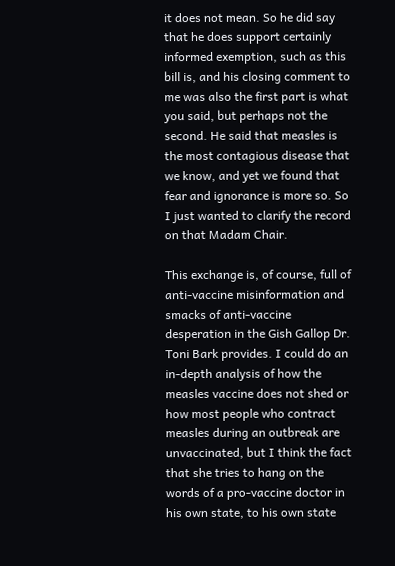it does not mean. So he did say that he does support certainly informed exemption, such as this bill is, and his closing comment to me was also the first part is what you said, but perhaps not the second. He said that measles is the most contagious disease that we know, and yet we found that fear and ignorance is more so. So I just wanted to clarify the record on that Madam Chair.

This exchange is, of course, full of anti-vaccine misinformation and smacks of anti-vaccine desperation in the Gish Gallop Dr. Toni Bark provides. I could do an in-depth analysis of how the measles vaccine does not shed or how most people who contract measles during an outbreak are unvaccinated, but I think the fact that she tries to hang on the words of a pro-vaccine doctor in his own state, to his own state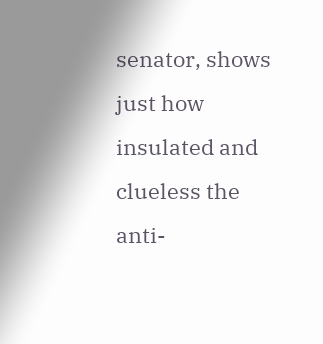senator, shows just how insulated and clueless the anti-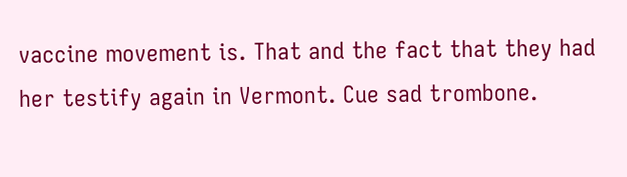vaccine movement is. That and the fact that they had her testify again in Vermont. Cue sad trombone.